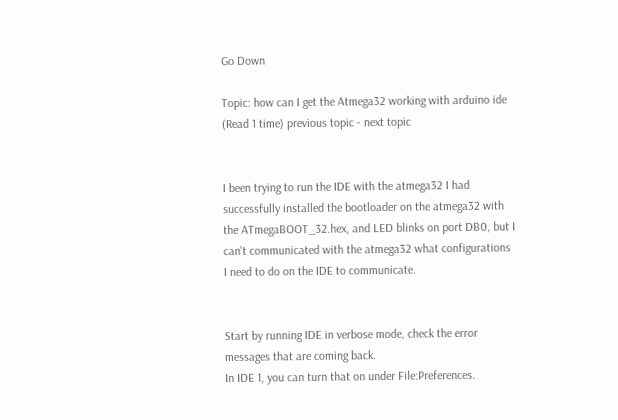Go Down

Topic: how can I get the Atmega32 working with arduino ide (Read 1 time) previous topic - next topic


I been trying to run the IDE with the atmega32 I had successfully installed the bootloader on the atmega32 with the ATmegaBOOT_32.hex, and LED blinks on port DB0, but I can't communicated with the atmega32 what configurations I need to do on the IDE to communicate.


Start by running IDE in verbose mode, check the error messages that are coming back.
In IDE 1, you can turn that on under File:Preferences.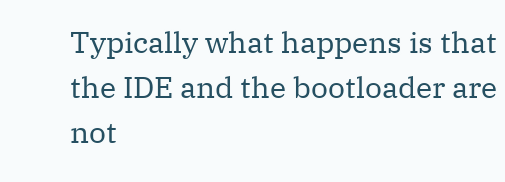Typically what happens is that the IDE and the bootloader are not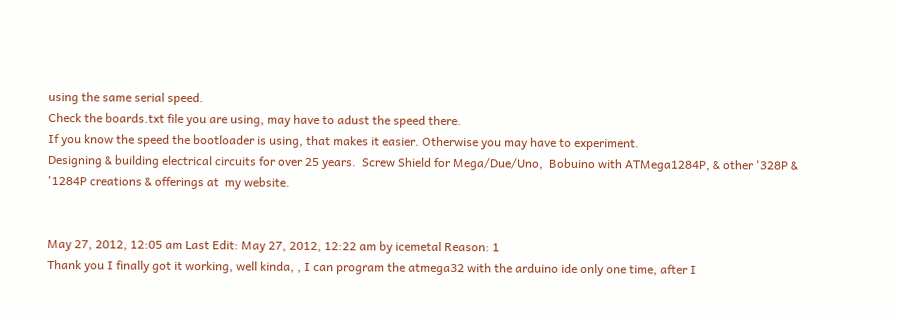using the same serial speed.
Check the boards.txt file you are using, may have to adust the speed there.
If you know the speed the bootloader is using, that makes it easier. Otherwise you may have to experiment.
Designing & building electrical circuits for over 25 years.  Screw Shield for Mega/Due/Uno,  Bobuino with ATMega1284P, & other '328P & '1284P creations & offerings at  my website.


May 27, 2012, 12:05 am Last Edit: May 27, 2012, 12:22 am by icemetal Reason: 1
Thank you I finally got it working, well kinda, , I can program the atmega32 with the arduino ide only one time, after I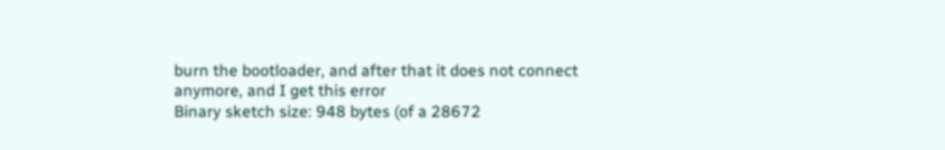burn the bootloader, and after that it does not connect anymore, and I get this error
Binary sketch size: 948 bytes (of a 28672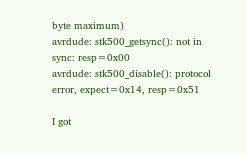byte maximum)
avrdude: stk500_getsync(): not in sync: resp=0x00
avrdude: stk500_disable(): protocol error, expect=0x14, resp=0x51

I got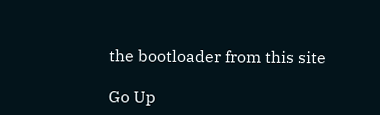the bootloader from this site

Go Up